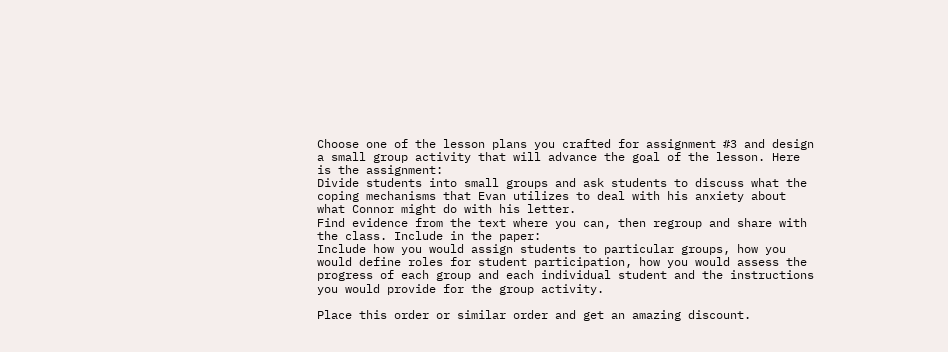Choose one of the lesson plans you crafted for assignment #3 and design a small group activity that will advance the goal of the lesson. Here is the assignment:
Divide students into small groups and ask students to discuss what the coping mechanisms that Evan utilizes to deal with his anxiety about what Connor might do with his letter.
Find evidence from the text where you can, then regroup and share with the class. Include in the paper:
Include how you would assign students to particular groups, how you would define roles for student participation, how you would assess the progress of each group and each individual student and the instructions you would provide for the group activity.

Place this order or similar order and get an amazing discount.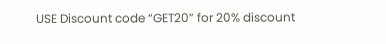USE Discount code “GET20” for 20% discount